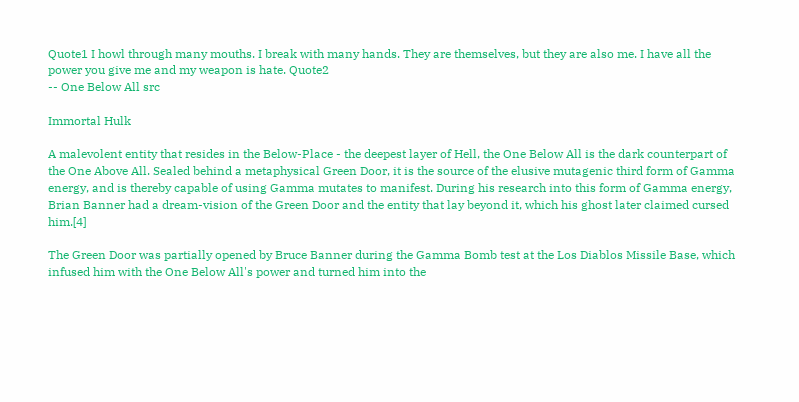Quote1 I howl through many mouths. I break with many hands. They are themselves, but they are also me. I have all the power you give me and my weapon is hate. Quote2
-- One Below All src

Immortal Hulk

A malevolent entity that resides in the Below-Place - the deepest layer of Hell, the One Below All is the dark counterpart of the One Above All. Sealed behind a metaphysical Green Door, it is the source of the elusive mutagenic third form of Gamma energy, and is thereby capable of using Gamma mutates to manifest. During his research into this form of Gamma energy, Brian Banner had a dream-vision of the Green Door and the entity that lay beyond it, which his ghost later claimed cursed him.[4]

The Green Door was partially opened by Bruce Banner during the Gamma Bomb test at the Los Diablos Missile Base, which infused him with the One Below All's power and turned him into the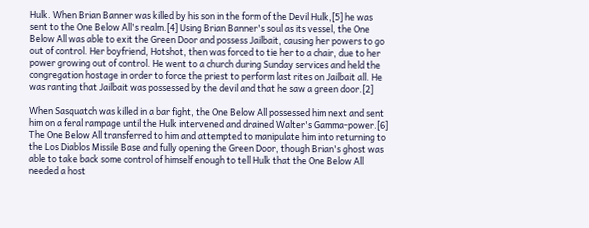Hulk. When Brian Banner was killed by his son in the form of the Devil Hulk,[5] he was sent to the One Below All's realm.[4] Using Brian Banner's soul as its vessel, the One Below All was able to exit the Green Door and possess Jailbait, causing her powers to go out of control. Her boyfriend, Hotshot, then was forced to tie her to a chair, due to her power growing out of control. He went to a church during Sunday services and held the congregation hostage in order to force the priest to perform last rites on Jailbait all. He was ranting that Jailbait was possessed by the devil and that he saw a green door.[2]

When Sasquatch was killed in a bar fight, the One Below All possessed him next and sent him on a feral rampage until the Hulk intervened and drained Walter's Gamma-power.[6] The One Below All transferred to him and attempted to manipulate him into returning to the Los Diablos Missile Base and fully opening the Green Door, though Brian's ghost was able to take back some control of himself enough to tell Hulk that the One Below All needed a host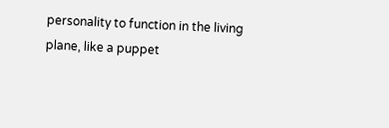personality to function in the living plane, like a puppet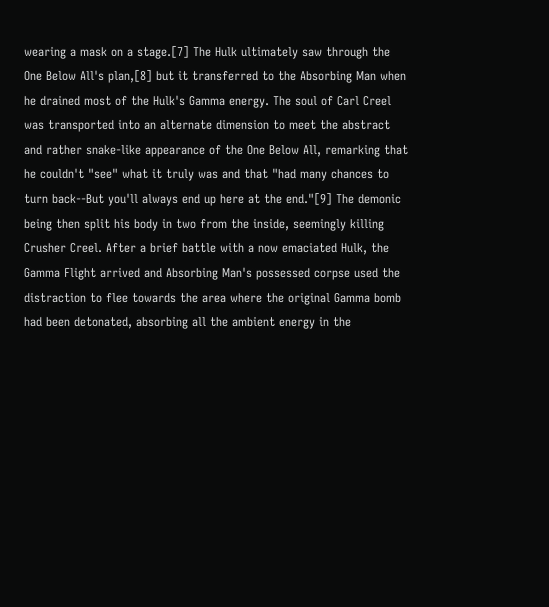wearing a mask on a stage.[7] The Hulk ultimately saw through the One Below All's plan,[8] but it transferred to the Absorbing Man when he drained most of the Hulk's Gamma energy. The soul of Carl Creel was transported into an alternate dimension to meet the abstract and rather snake-like appearance of the One Below All, remarking that he couldn't "see" what it truly was and that "had many chances to turn back--But you'll always end up here at the end."[9] The demonic being then split his body in two from the inside, seemingly killing Crusher Creel. After a brief battle with a now emaciated Hulk, the Gamma Flight arrived and Absorbing Man's possessed corpse used the distraction to flee towards the area where the original Gamma bomb had been detonated, absorbing all the ambient energy in the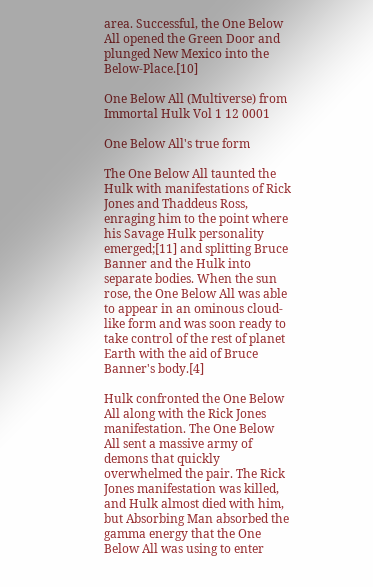area. Successful, the One Below All opened the Green Door and plunged New Mexico into the Below-Place.[10]

One Below All (Multiverse) from Immortal Hulk Vol 1 12 0001

One Below All's true form

The One Below All taunted the Hulk with manifestations of Rick Jones and Thaddeus Ross, enraging him to the point where his Savage Hulk personality emerged;[11] and splitting Bruce Banner and the Hulk into separate bodies. When the sun rose, the One Below All was able to appear in an ominous cloud-like form and was soon ready to take control of the rest of planet Earth with the aid of Bruce Banner's body.[4]

Hulk confronted the One Below All along with the Rick Jones manifestation. The One Below All sent a massive army of demons that quickly overwhelmed the pair. The Rick Jones manifestation was killed, and Hulk almost died with him, but Absorbing Man absorbed the gamma energy that the One Below All was using to enter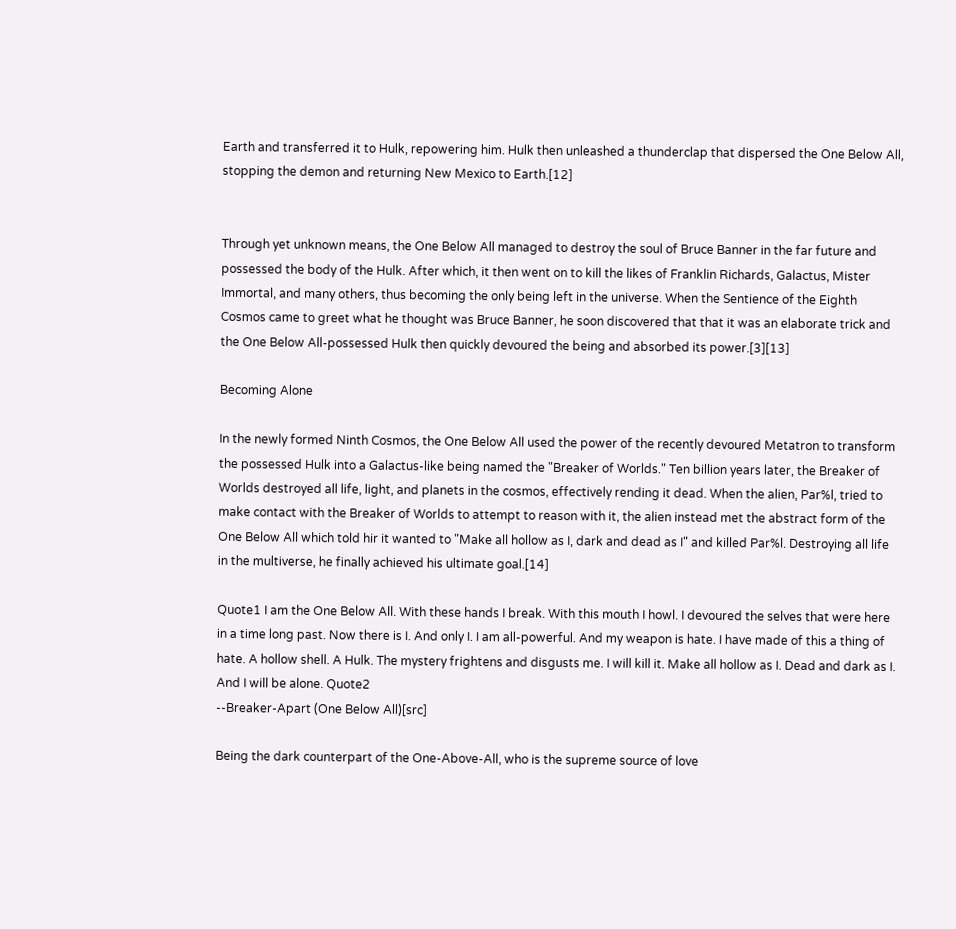Earth and transferred it to Hulk, repowering him. Hulk then unleashed a thunderclap that dispersed the One Below All, stopping the demon and returning New Mexico to Earth.[12]


Through yet unknown means, the One Below All managed to destroy the soul of Bruce Banner in the far future and possessed the body of the Hulk. After which, it then went on to kill the likes of Franklin Richards, Galactus, Mister Immortal, and many others, thus becoming the only being left in the universe. When the Sentience of the Eighth Cosmos came to greet what he thought was Bruce Banner, he soon discovered that that it was an elaborate trick and the One Below All-possessed Hulk then quickly devoured the being and absorbed its power.[3][13]

Becoming Alone

In the newly formed Ninth Cosmos, the One Below All used the power of the recently devoured Metatron to transform the possessed Hulk into a Galactus-like being named the "Breaker of Worlds." Ten billion years later, the Breaker of Worlds destroyed all life, light, and planets in the cosmos, effectively rending it dead. When the alien, Par%l, tried to make contact with the Breaker of Worlds to attempt to reason with it, the alien instead met the abstract form of the One Below All which told hir it wanted to "Make all hollow as I, dark and dead as I" and killed Par%l. Destroying all life in the multiverse, he finally achieved his ultimate goal.[14]

Quote1 I am the One Below All. With these hands I break. With this mouth I howl. I devoured the selves that were here in a time long past. Now there is I. And only I. I am all-powerful. And my weapon is hate. I have made of this a thing of hate. A hollow shell. A Hulk. The mystery frightens and disgusts me. I will kill it. Make all hollow as I. Dead and dark as I. And I will be alone. Quote2
--Breaker-Apart (One Below All)[src]

Being the dark counterpart of the One-Above-All, who is the supreme source of love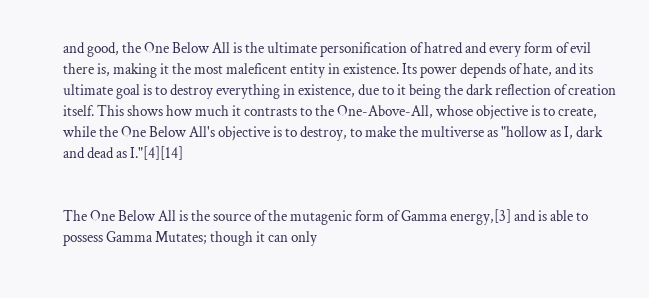and good, the One Below All is the ultimate personification of hatred and every form of evil there is, making it the most maleficent entity in existence. Its power depends of hate, and its ultimate goal is to destroy everything in existence, due to it being the dark reflection of creation itself. This shows how much it contrasts to the One-Above-All, whose objective is to create, while the One Below All's objective is to destroy, to make the multiverse as "hollow as I, dark and dead as I."[4][14]


The One Below All is the source of the mutagenic form of Gamma energy,[3] and is able to possess Gamma Mutates; though it can only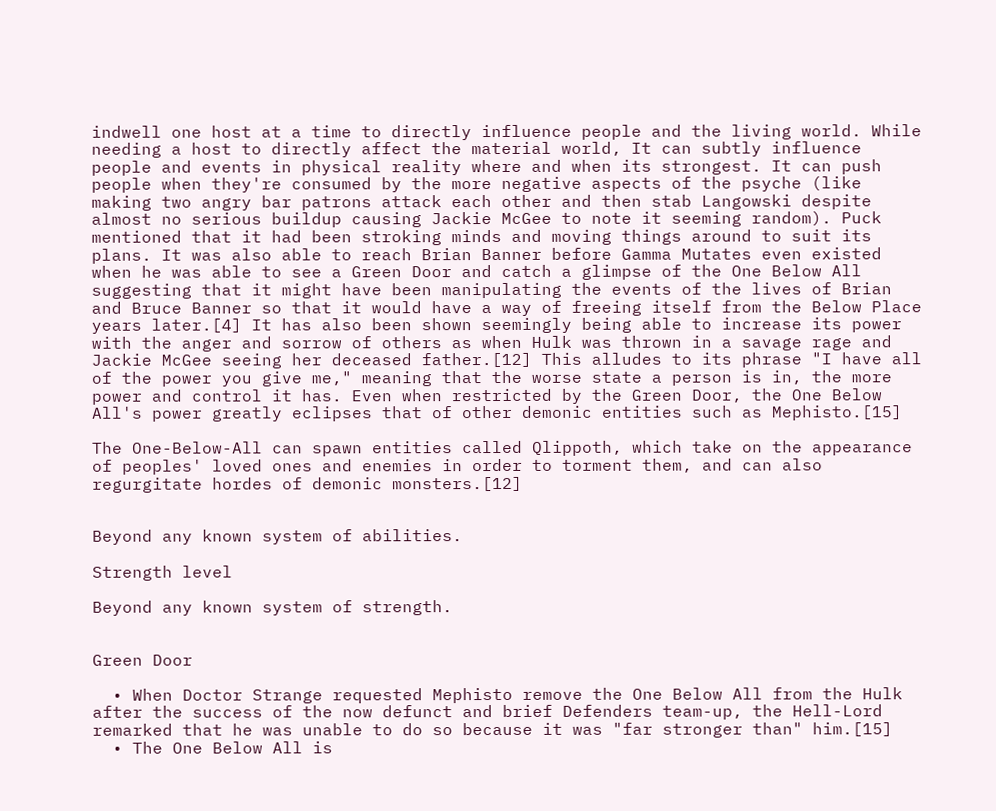indwell one host at a time to directly influence people and the living world. While needing a host to directly affect the material world, It can subtly influence people and events in physical reality where and when its strongest. It can push people when they're consumed by the more negative aspects of the psyche (like making two angry bar patrons attack each other and then stab Langowski despite almost no serious buildup causing Jackie McGee to note it seeming random). Puck mentioned that it had been stroking minds and moving things around to suit its plans. It was also able to reach Brian Banner before Gamma Mutates even existed when he was able to see a Green Door and catch a glimpse of the One Below All suggesting that it might have been manipulating the events of the lives of Brian and Bruce Banner so that it would have a way of freeing itself from the Below Place years later.[4] It has also been shown seemingly being able to increase its power with the anger and sorrow of others as when Hulk was thrown in a savage rage and Jackie McGee seeing her deceased father.[12] This alludes to its phrase "I have all of the power you give me," meaning that the worse state a person is in, the more power and control it has. Even when restricted by the Green Door, the One Below All's power greatly eclipses that of other demonic entities such as Mephisto.[15]

The One-Below-All can spawn entities called Qlippoth, which take on the appearance of peoples' loved ones and enemies in order to torment them, and can also regurgitate hordes of demonic monsters.[12]


Beyond any known system of abilities.

Strength level

Beyond any known system of strength.


Green Door

  • When Doctor Strange requested Mephisto remove the One Below All from the Hulk after the success of the now defunct and brief Defenders team-up, the Hell-Lord remarked that he was unable to do so because it was "far stronger than" him.[15]
  • The One Below All is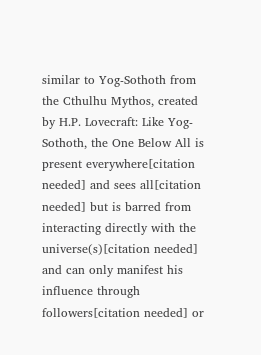similar to Yog-Sothoth from the Cthulhu Mythos, created by H.P. Lovecraft: Like Yog-Sothoth, the One Below All is present everywhere[citation needed] and sees all[citation needed] but is barred from interacting directly with the universe(s)[citation needed] and can only manifest his influence through followers[citation needed] or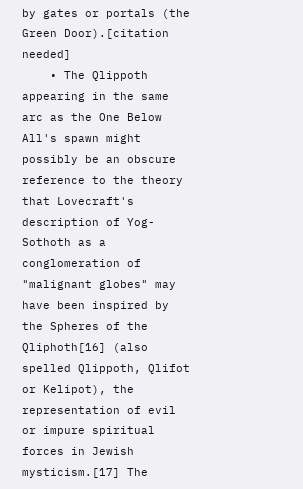by gates or portals (the Green Door).[citation needed]
    • The Qlippoth appearing in the same arc as the One Below All's spawn might possibly be an obscure reference to the theory that Lovecraft's description of Yog-Sothoth as a conglomeration of "malignant globes" may have been inspired by the Spheres of the Qliphoth[16] (also spelled Qlippoth, Qlifot or Kelipot), the representation of evil or impure spiritual forces in Jewish mysticism.[17] The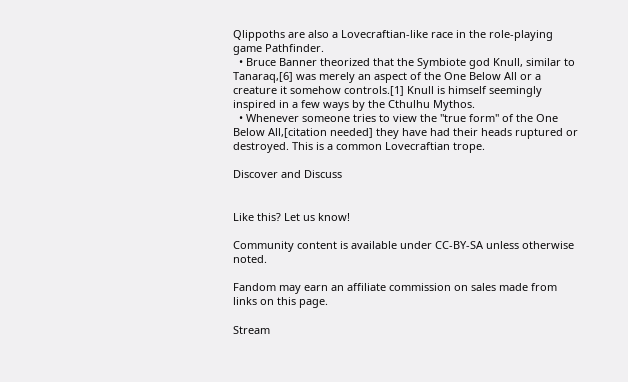Qlippoths are also a Lovecraftian-like race in the role-playing game Pathfinder.
  • Bruce Banner theorized that the Symbiote god Knull, similar to Tanaraq,[6] was merely an aspect of the One Below All or a creature it somehow controls.[1] Knull is himself seemingly inspired in a few ways by the Cthulhu Mythos.
  • Whenever someone tries to view the "true form" of the One Below All,[citation needed] they have had their heads ruptured or destroyed. This is a common Lovecraftian trope.

Discover and Discuss


Like this? Let us know!

Community content is available under CC-BY-SA unless otherwise noted.

Fandom may earn an affiliate commission on sales made from links on this page.

Stream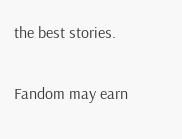the best stories.

Fandom may earn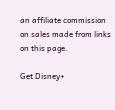an affiliate commission on sales made from links on this page.

Get Disney+